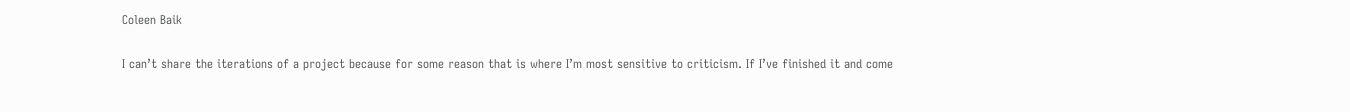Coleen Baik

I can’t share the iterations of a project because for some reason that is where I’m most sensitive to criticism. If I’ve finished it and come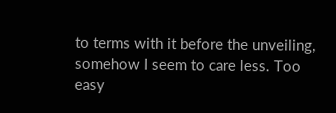to terms with it before the unveiling, somehow I seem to care less. Too easy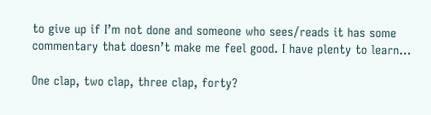to give up if I’m not done and someone who sees/reads it has some commentary that doesn’t make me feel good. I have plenty to learn…

One clap, two clap, three clap, forty?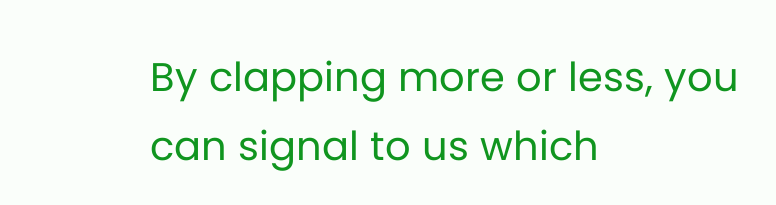By clapping more or less, you can signal to us which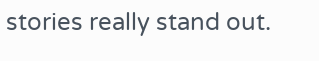stories really stand out.